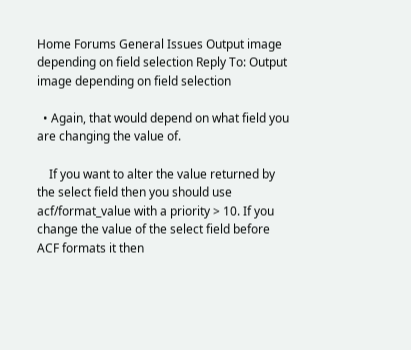Home Forums General Issues Output image depending on field selection Reply To: Output image depending on field selection

  • Again, that would depend on what field you are changing the value of.

    If you want to alter the value returned by the select field then you should use acf/format_value with a priority > 10. If you change the value of the select field before ACF formats it then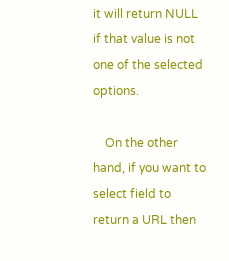it will return NULL if that value is not one of the selected options.

    On the other hand, if you want to select field to return a URL then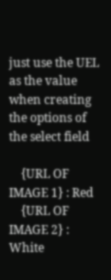just use the UEL as the value when creating the options of the select field

    {URL OF IMAGE 1} : Red
    {URL OF IMAGE 2} : White